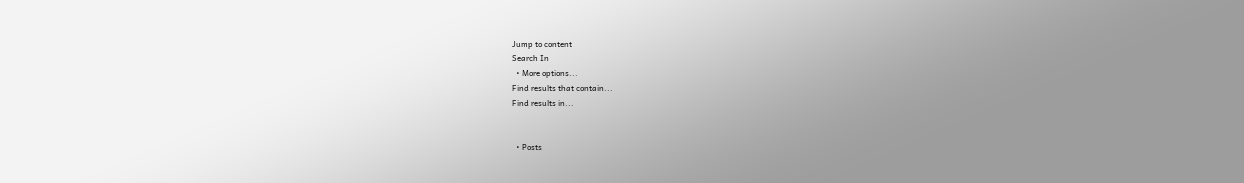Jump to content
Search In
  • More options...
Find results that contain...
Find results in...


  • Posts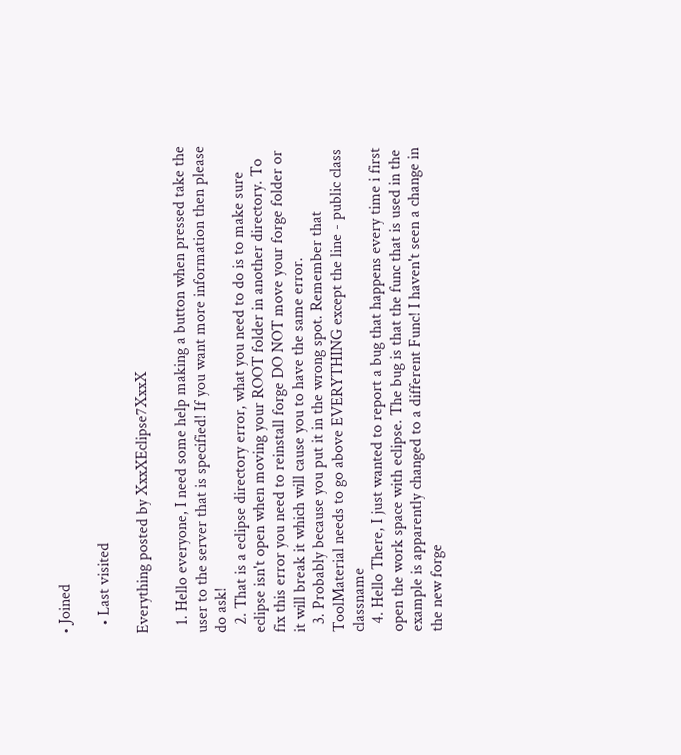• Joined

  • Last visited

Everything posted by XxxXEclipse7XxxX

  1. Hello everyone, I need some help making a button when pressed take the user to the server that is specified! If you want more information then please do ask!
  2. That is a eclipse directory error, what you need to do is to make sure eclipse isn't open when moving your ROOT folder in another directory. To fix this error you need to reinstall forge DO NOT move your forge folder or it will break it which will cause you to have the same error.
  3. Probably because you put it in the wrong spot. Remember that ToolMaterial needs to go above EVERYTHING except the line - public class classname
  4. Hello There, I just wanted to report a bug that happens every time i first open the work space with eclipse. The bug is that the func that is used in the example is apparently changed to a different Func! I haven't seen a change in the new forge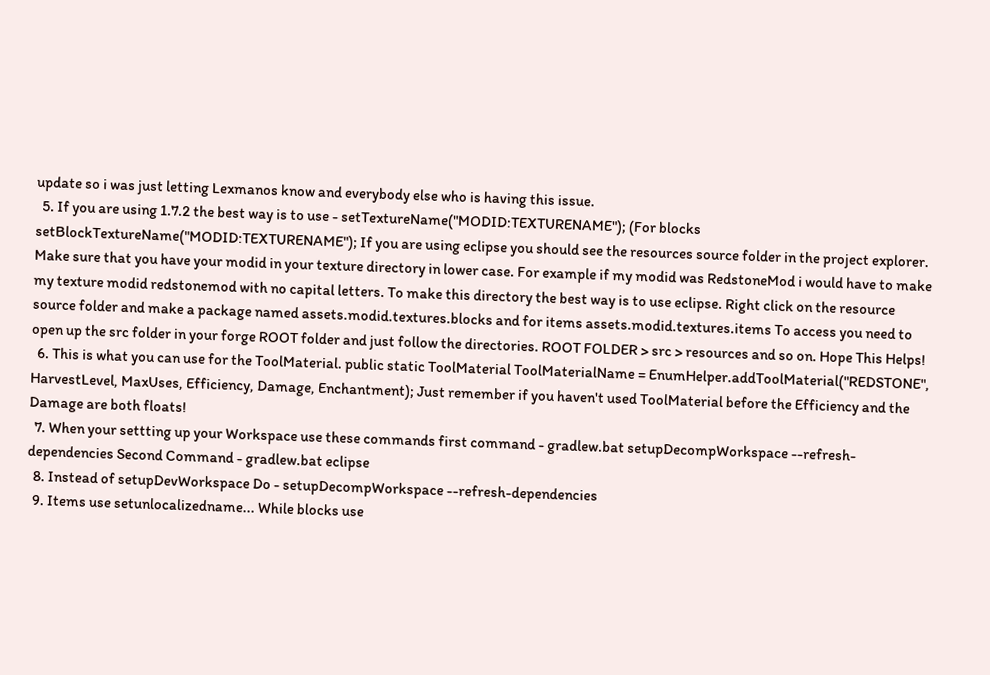update so i was just letting Lexmanos know and everybody else who is having this issue.
  5. If you are using 1.7.2 the best way is to use - setTextureName("MODID:TEXTURENAME"); (For blocks setBlockTextureName("MODID:TEXTURENAME"); If you are using eclipse you should see the resources source folder in the project explorer. Make sure that you have your modid in your texture directory in lower case. For example if my modid was RedstoneMod i would have to make my texture modid redstonemod with no capital letters. To make this directory the best way is to use eclipse. Right click on the resource source folder and make a package named assets.modid.textures.blocks and for items assets.modid.textures.items To access you need to open up the src folder in your forge ROOT folder and just follow the directories. ROOT FOLDER > src > resources and so on. Hope This Helps!
  6. This is what you can use for the ToolMaterial. public static ToolMaterial ToolMaterialName = EnumHelper.addToolMaterial("REDSTONE", HarvestLevel, MaxUses, Efficiency, Damage, Enchantment); Just remember if you haven't used ToolMaterial before the Efficiency and the Damage are both floats!
  7. When your settting up your Workspace use these commands first command - gradlew.bat setupDecompWorkspace --refresh-dependencies Second Command - gradlew.bat eclipse
  8. Instead of setupDevWorkspace Do - setupDecompWorkspace --refresh-dependencies
  9. Items use setunlocalizedname... While blocks use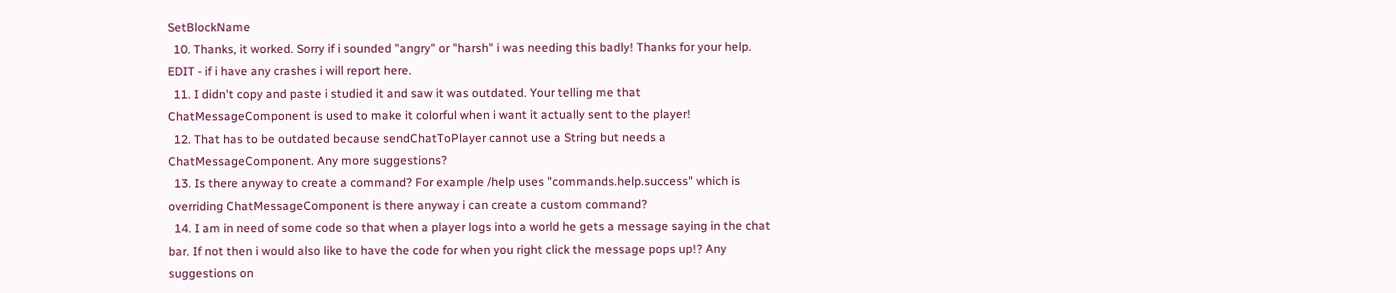SetBlockName
  10. Thanks, it worked. Sorry if i sounded "angry" or "harsh" i was needing this badly! Thanks for your help. EDIT - if i have any crashes i will report here.
  11. I didn't copy and paste i studied it and saw it was outdated. Your telling me that ChatMessageComponent is used to make it colorful when i want it actually sent to the player!
  12. That has to be outdated because sendChatToPlayer cannot use a String but needs a ChatMessageComponent. Any more suggestions?
  13. Is there anyway to create a command? For example /help uses "commands.help.success" which is overriding ChatMessageComponent is there anyway i can create a custom command?
  14. I am in need of some code so that when a player logs into a world he gets a message saying in the chat bar. If not then i would also like to have the code for when you right click the message pops up!? Any suggestions on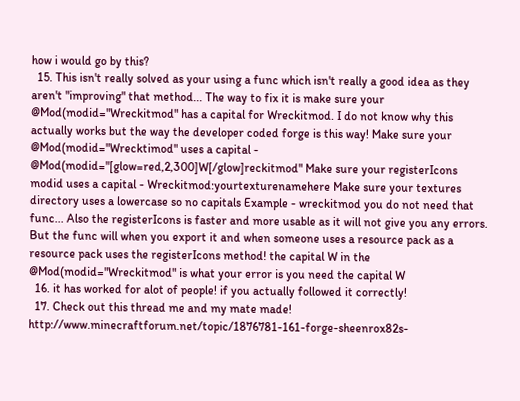how i would go by this?
  15. This isn't really solved as your using a func which isn't really a good idea as they aren't "improving" that method... The way to fix it is make sure your @Mod(modid="Wreckitmod" has a capital for Wreckitmod. I do not know why this actually works but the way the developer coded forge is this way! Make sure your @Mod(modid="Wrecktimod" uses a capital - @Mod(modid="[glow=red,2,300]W[/glow]reckitmod" Make sure your registerIcons modid uses a capital - Wreckitmod:yourtexturenamehere Make sure your textures directory uses a lowercase so no capitals Example - wreckitmod you do not need that func... Also the registerIcons is faster and more usable as it will not give you any errors. But the func will when you export it and when someone uses a resource pack as a resource pack uses the registerIcons method! the capital W in the @Mod(modid="Wreckitmod" is what your error is you need the capital W
  16. it has worked for alot of people! if you actually followed it correctly!
  17. Check out this thread me and my mate made! http://www.minecraftforum.net/topic/1876781-161-forge-sheenrox82s-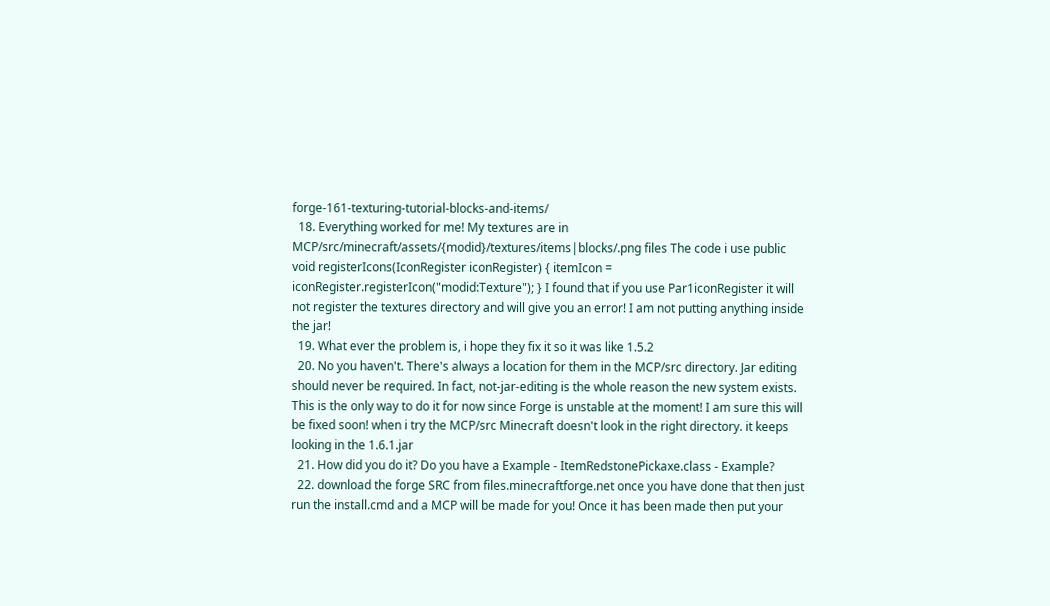forge-161-texturing-tutorial-blocks-and-items/
  18. Everything worked for me! My textures are in MCP/src/minecraft/assets/{modid}/textures/items|blocks/.png files The code i use public void registerIcons(IconRegister iconRegister) { itemIcon = iconRegister.registerIcon("modid:Texture"); } I found that if you use Par1iconRegister it will not register the textures directory and will give you an error! I am not putting anything inside the jar!
  19. What ever the problem is, i hope they fix it so it was like 1.5.2
  20. No you haven't. There's always a location for them in the MCP/src directory. Jar editing should never be required. In fact, not-jar-editing is the whole reason the new system exists. This is the only way to do it for now since Forge is unstable at the moment! I am sure this will be fixed soon! when i try the MCP/src Minecraft doesn't look in the right directory. it keeps looking in the 1.6.1.jar
  21. How did you do it? Do you have a Example - ItemRedstonePickaxe.class - Example?
  22. download the forge SRC from files.minecraftforge.net once you have done that then just run the install.cmd and a MCP will be made for you! Once it has been made then put your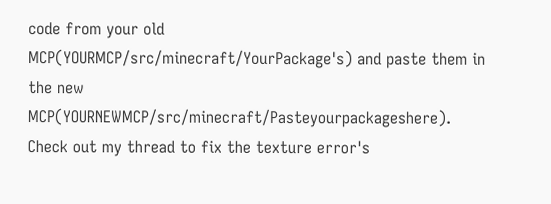code from your old MCP(YOURMCP/src/minecraft/YourPackage's) and paste them in the new MCP(YOURNEWMCP/src/minecraft/Pasteyourpackageshere). Check out my thread to fix the texture error's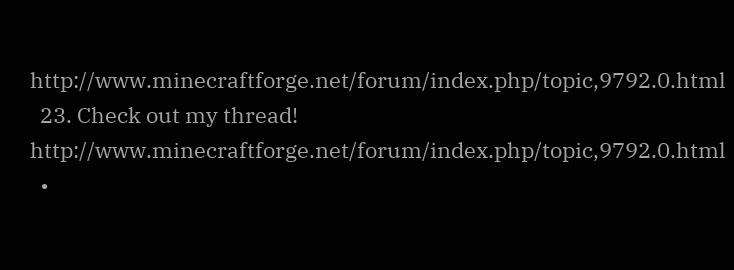http://www.minecraftforge.net/forum/index.php/topic,9792.0.html
  23. Check out my thread! http://www.minecraftforge.net/forum/index.php/topic,9792.0.html
  •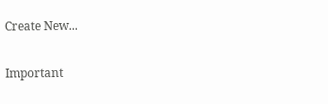Create New...

Important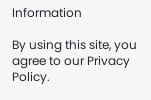Information

By using this site, you agree to our Privacy Policy.